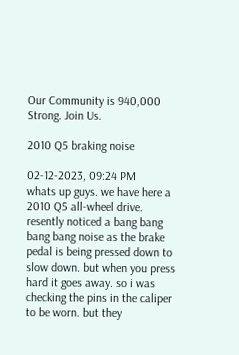Our Community is 940,000 Strong. Join Us.

2010 Q5 braking noise

02-12-2023, 09:24 PM
whats up guys. we have here a 2010 Q5 all-wheel drive. resently noticed a bang bang bang bang noise as the brake pedal is being pressed down to slow down. but when you press hard it goes away. so i was checking the pins in the caliper to be worn. but they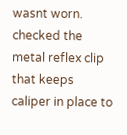wasnt worn. checked the metal reflex clip that keeps caliper in place to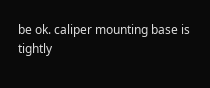be ok. caliper mounting base is tightly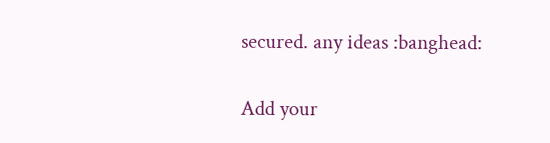secured. any ideas :banghead:

Add your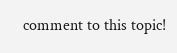comment to this topic!